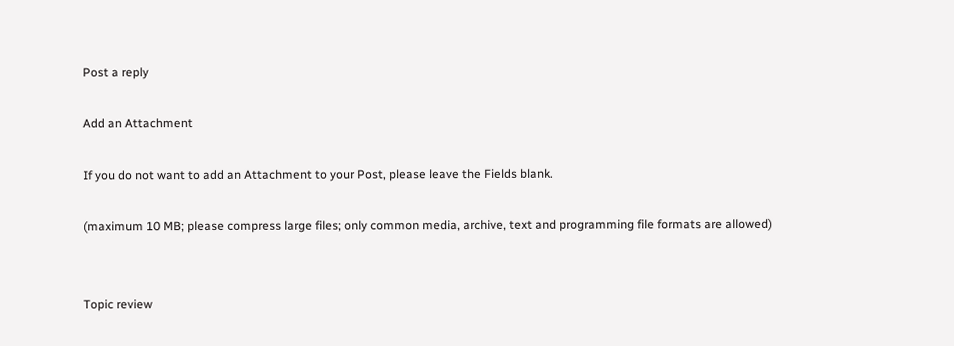Post a reply

Add an Attachment

If you do not want to add an Attachment to your Post, please leave the Fields blank.

(maximum 10 MB; please compress large files; only common media, archive, text and programming file formats are allowed)


Topic review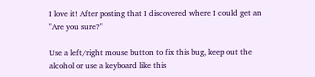I love it! After posting that I discovered where I could get an "Are you sure?"

Use a left/right mouse button to fix this bug, keep out the alcohol or use a keyboard like this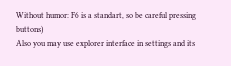Without humor: F6 is a standart, so be careful pressing buttons)
Also you may use explorer interface in settings and its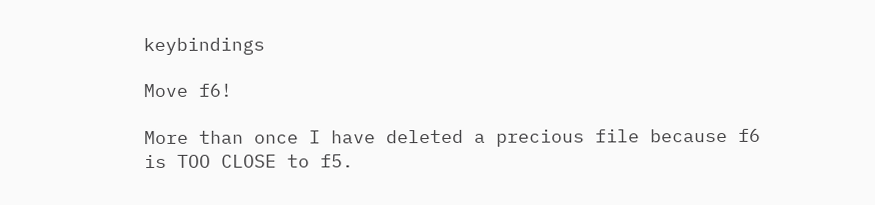keybindings

Move f6!

More than once I have deleted a precious file because f6 is TOO CLOSE to f5.